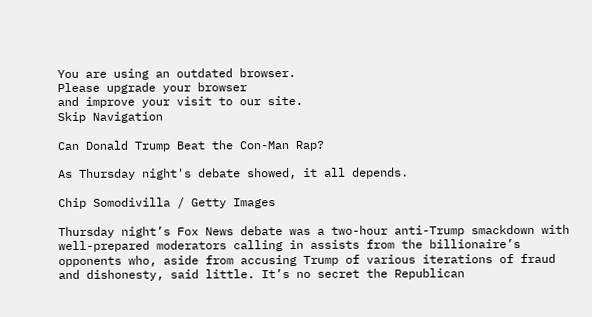You are using an outdated browser.
Please upgrade your browser
and improve your visit to our site.
Skip Navigation

Can Donald Trump Beat the Con-Man Rap?

As Thursday night's debate showed, it all depends.

Chip Somodivilla / Getty Images

Thursday night’s Fox News debate was a two-hour anti-Trump smackdown with well-prepared moderators calling in assists from the billionaire’s opponents who, aside from accusing Trump of various iterations of fraud and dishonesty, said little. It’s no secret the Republican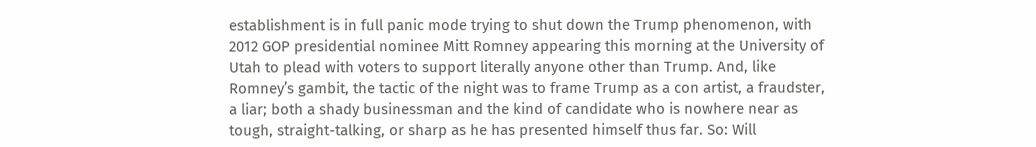establishment is in full panic mode trying to shut down the Trump phenomenon, with 2012 GOP presidential nominee Mitt Romney appearing this morning at the University of Utah to plead with voters to support literally anyone other than Trump. And, like Romney’s gambit, the tactic of the night was to frame Trump as a con artist, a fraudster, a liar; both a shady businessman and the kind of candidate who is nowhere near as tough, straight-talking, or sharp as he has presented himself thus far. So: Will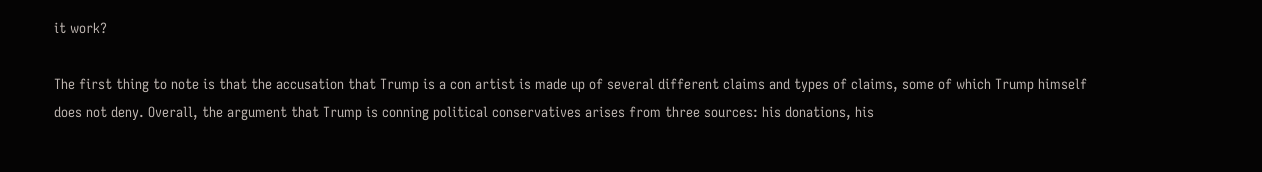it work?

The first thing to note is that the accusation that Trump is a con artist is made up of several different claims and types of claims, some of which Trump himself does not deny. Overall, the argument that Trump is conning political conservatives arises from three sources: his donations, his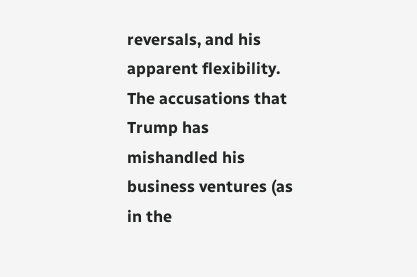reversals, and his apparent flexibility. The accusations that Trump has mishandled his business ventures (as in the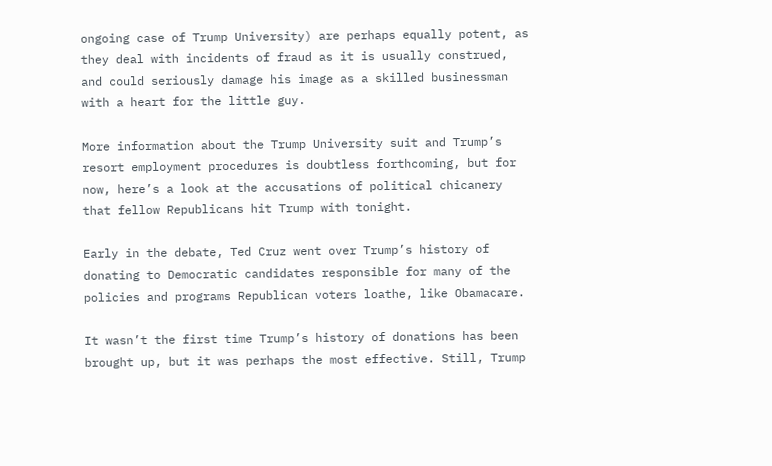ongoing case of Trump University) are perhaps equally potent, as they deal with incidents of fraud as it is usually construed, and could seriously damage his image as a skilled businessman with a heart for the little guy.

More information about the Trump University suit and Trump’s resort employment procedures is doubtless forthcoming, but for now, here’s a look at the accusations of political chicanery that fellow Republicans hit Trump with tonight.

Early in the debate, Ted Cruz went over Trump’s history of donating to Democratic candidates responsible for many of the policies and programs Republican voters loathe, like Obamacare.

It wasn’t the first time Trump’s history of donations has been brought up, but it was perhaps the most effective. Still, Trump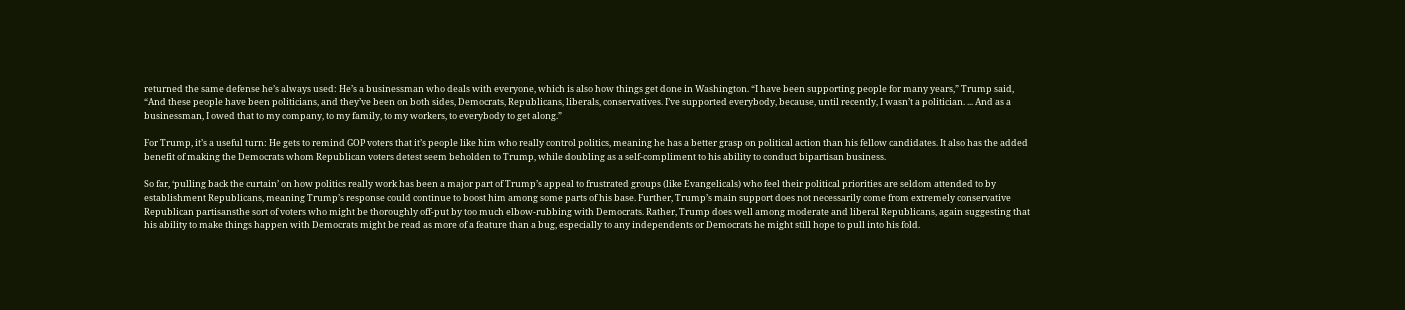returned the same defense he’s always used: He’s a businessman who deals with everyone, which is also how things get done in Washington. “I have been supporting people for many years,” Trump said, “And these people have been politicians, and they’ve been on both sides, Democrats, Republicans, liberals, conservatives. I’ve supported everybody, because, until recently, I wasn’t a politician. ... And as a businessman, I owed that to my company, to my family, to my workers, to everybody to get along.”

For Trump, it’s a useful turn: He gets to remind GOP voters that it’s people like him who really control politics, meaning he has a better grasp on political action than his fellow candidates. It also has the added benefit of making the Democrats whom Republican voters detest seem beholden to Trump, while doubling as a self-compliment to his ability to conduct bipartisan business.

So far, ‘pulling back the curtain’ on how politics really work has been a major part of Trump’s appeal to frustrated groups (like Evangelicals) who feel their political priorities are seldom attended to by establishment Republicans, meaning Trump’s response could continue to boost him among some parts of his base. Further, Trump’s main support does not necessarily come from extremely conservative Republican partisansthe sort of voters who might be thoroughly off-put by too much elbow-rubbing with Democrats. Rather, Trump does well among moderate and liberal Republicans, again suggesting that his ability to make things happen with Democrats might be read as more of a feature than a bug, especially to any independents or Democrats he might still hope to pull into his fold.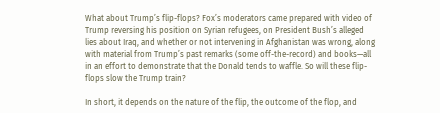What about Trump’s flip-flops? Fox’s moderators came prepared with video of Trump reversing his position on Syrian refugees, on President Bush’s alleged lies about Iraq, and whether or not intervening in Afghanistan was wrong, along with material from Trump’s past remarks (some off-the-record) and books—all in an effort to demonstrate that the Donald tends to waffle. So will these flip-flops slow the Trump train?

In short, it depends on the nature of the flip, the outcome of the flop, and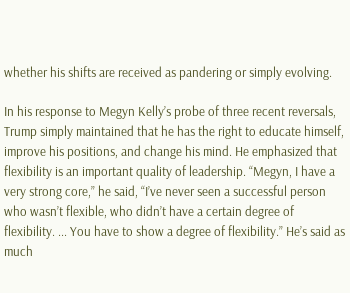whether his shifts are received as pandering or simply evolving.

In his response to Megyn Kelly’s probe of three recent reversals, Trump simply maintained that he has the right to educate himself, improve his positions, and change his mind. He emphasized that flexibility is an important quality of leadership. “Megyn, I have a very strong core,” he said, “I’ve never seen a successful person who wasn’t flexible, who didn’t have a certain degree of flexibility. ... You have to show a degree of flexibility.” He’s said as much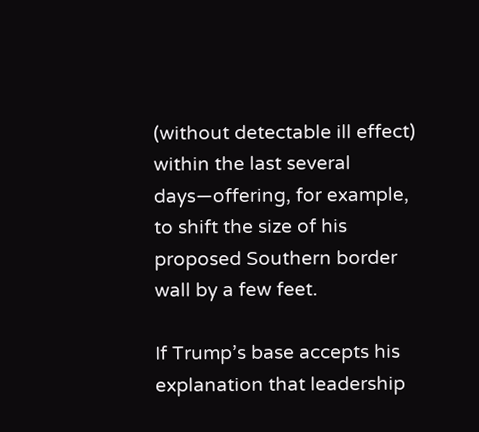(without detectable ill effect) within the last several days—offering, for example, to shift the size of his proposed Southern border wall by a few feet.

If Trump’s base accepts his explanation that leadership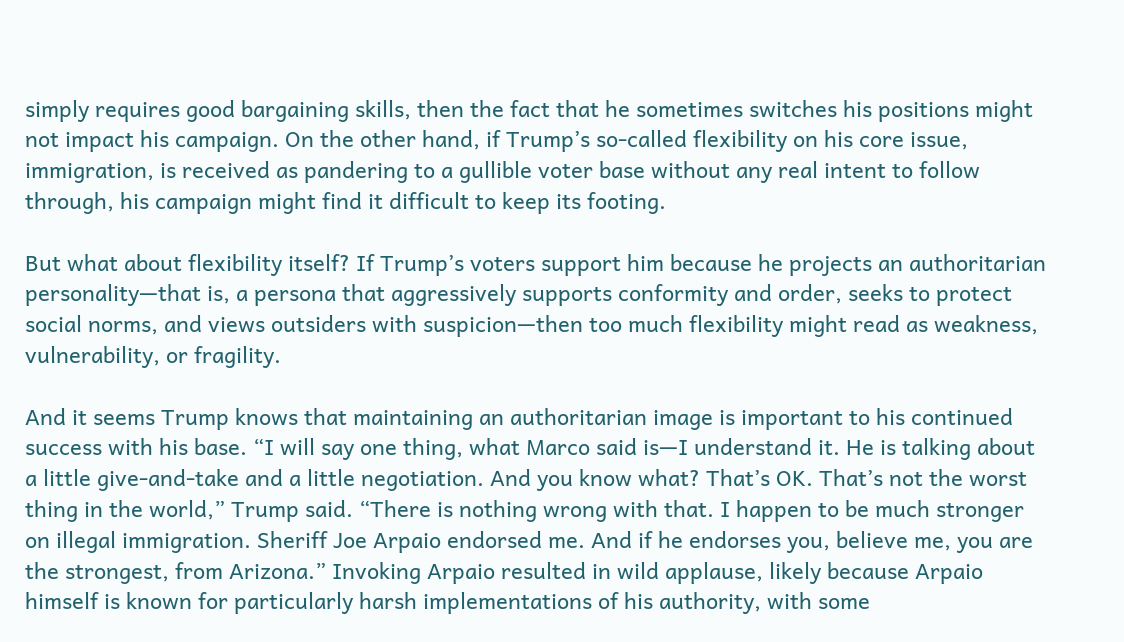simply requires good bargaining skills, then the fact that he sometimes switches his positions might not impact his campaign. On the other hand, if Trump’s so-called flexibility on his core issue, immigration, is received as pandering to a gullible voter base without any real intent to follow through, his campaign might find it difficult to keep its footing.

But what about flexibility itself? If Trump’s voters support him because he projects an authoritarian personality—that is, a persona that aggressively supports conformity and order, seeks to protect social norms, and views outsiders with suspicion—then too much flexibility might read as weakness, vulnerability, or fragility.

And it seems Trump knows that maintaining an authoritarian image is important to his continued success with his base. “I will say one thing, what Marco said is—I understand it. He is talking about a little give-and-take and a little negotiation. And you know what? That’s OK. That’s not the worst thing in the world,” Trump said. “There is nothing wrong with that. I happen to be much stronger on illegal immigration. Sheriff Joe Arpaio endorsed me. And if he endorses you, believe me, you are the strongest, from Arizona.” Invoking Arpaio resulted in wild applause, likely because Arpaio himself is known for particularly harsh implementations of his authority, with some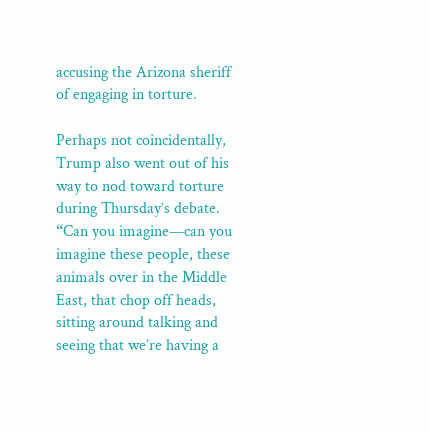accusing the Arizona sheriff of engaging in torture.

Perhaps not coincidentally, Trump also went out of his way to nod toward torture during Thursday’s debate. “Can you imagine—can you imagine these people, these animals over in the Middle East, that chop off heads, sitting around talking and seeing that we’re having a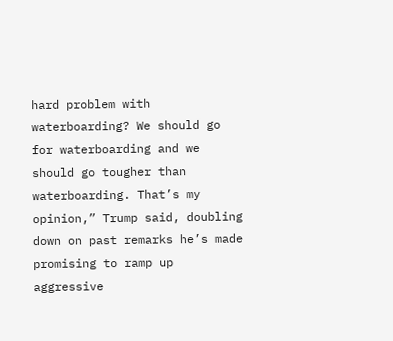hard problem with waterboarding? We should go for waterboarding and we should go tougher than waterboarding. That’s my opinion,” Trump said, doubling down on past remarks he’s made promising to ramp up aggressive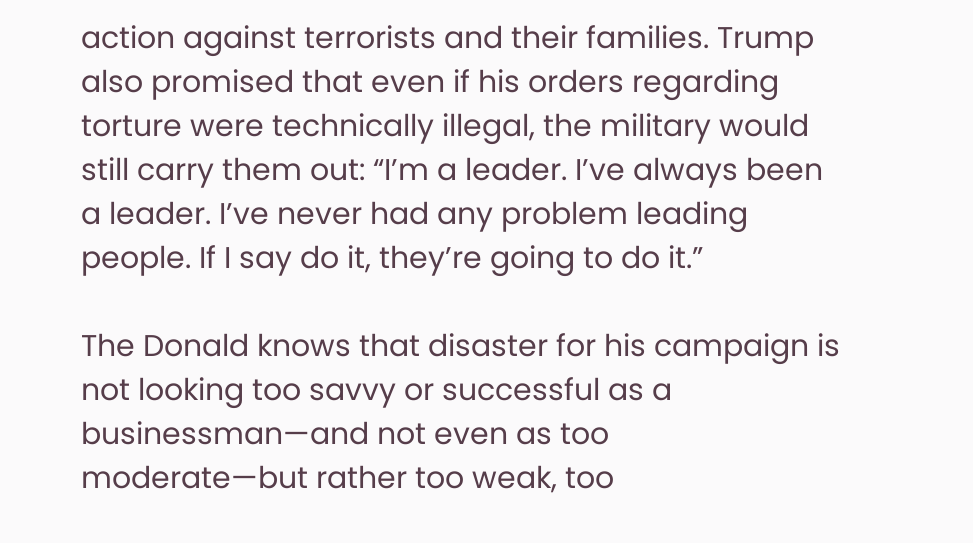action against terrorists and their families. Trump also promised that even if his orders regarding torture were technically illegal, the military would still carry them out: “I’m a leader. I’ve always been a leader. I’ve never had any problem leading people. If I say do it, they’re going to do it.”

The Donald knows that disaster for his campaign is not looking too savvy or successful as a businessman—and not even as too moderate—but rather too weak, too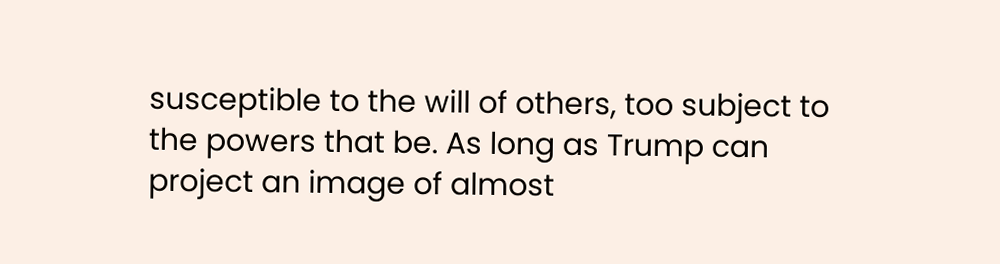susceptible to the will of others, too subject to the powers that be. As long as Trump can project an image of almost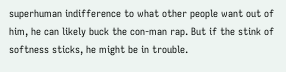superhuman indifference to what other people want out of him, he can likely buck the con-man rap. But if the stink of softness sticks, he might be in trouble.